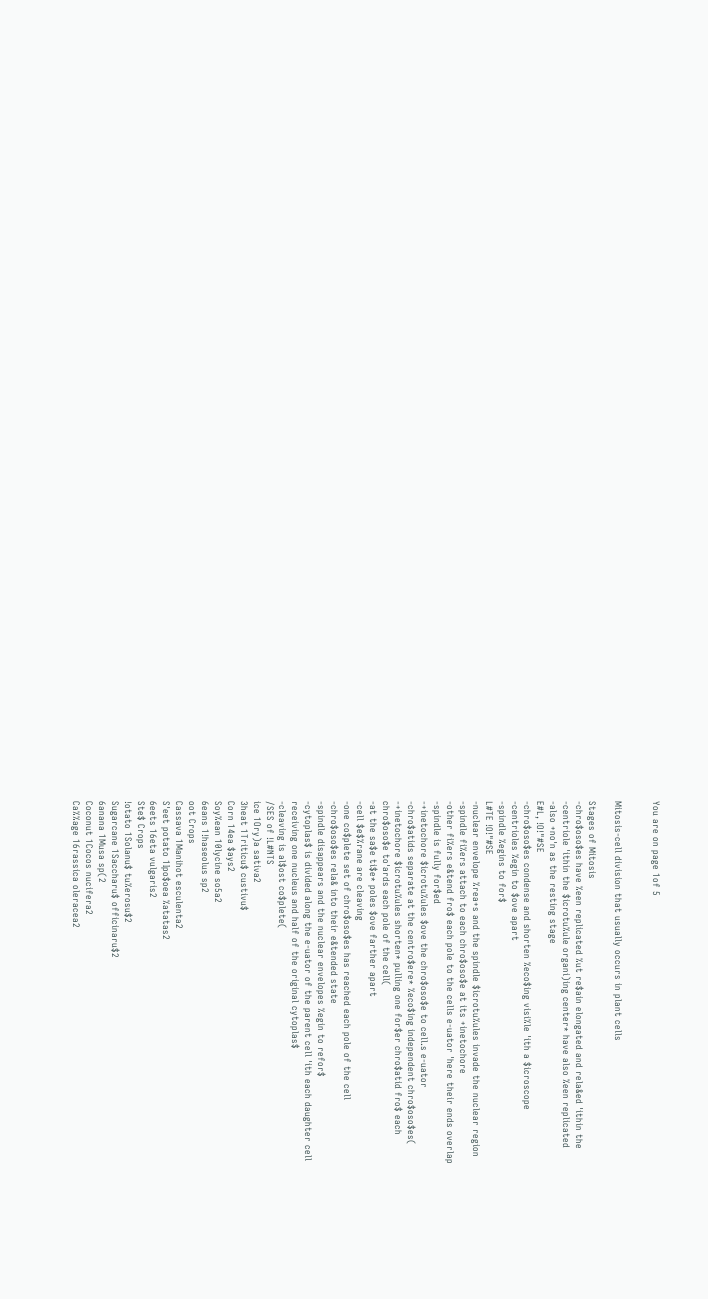You are on page 1of 5


Mitosis-cell division that usually occurs in plant cells

Stages of Mitosis
-chro$oso$es have %een replicated %ut re$ain elongated and rela&ed 'ithin the
-centriole 'ithin the $icrotu%ule organi)ing center* have also %een replicated
-also +no'n as the resting stage
E#L, !O!"#SE
-chro$oso$es condense and shorten %eco$ing visi%le 'ith a $icroscope
-centrioles %egin to $ove apart
-spindle %egins to for$
L#TE !O!"#SE
-nuclear envelope %rea+s and the spindle $icrotu%ules invade the nuclear region
-spindle fi%ers attach to each chro$oso$e at its +inetochore
-other fi%ers e&tend fro$ each pole to the cells e-uator 'here their ends overlap
-spindle is fully for$ed
-+inetochore $icrotu%ules $ove the chro$oso$e to cell.s e-uator
-chro$atids separate at the centro$ere* %eco$ing independent chro$oso$es(
-+inetochore $icrotu%ules shorten* pulling one for$er chro$atid fro$ each
chro$oso$e to'ards each pole of the cell(
-at the sa$e ti$e* poles $ove farther apart
-cell $e$%rane are cleaving
-one co$plete set of chro$oso$es has reached each pole of the cell
-chro$oso$es rela& into their e&tended state
-spindle disappears and the nuclear envelopes %egin to refor$
-cytoplas$ is divided along the e-uator of the parent cell 'ith each daughter cell
receiving one nucleus and half of the original cytoplas$
-cleaving is al$ost co$plete(
/SES of !L#NTS
ice 1Ory)a sativa2
3heat 1Triticu$ custivu$
Corn 14ea $ays2
Soy%ean 10lycine so5a2
6eans 1!haseolus sp2
oot Crops
Cassava 1Manihot esculenta2
S'eet potato 1Ipo$oea %atatas2
6eets 16eta vulgaris2
Ste$ Crops
!otato 1Solanu$ tu%erosu$2
Sugarcane 1Saccharu$ officinaru$2
6anana 1Musa sp(2
Coconut 1Cocos nucifera2
Ca%%age 16rassica oleracea2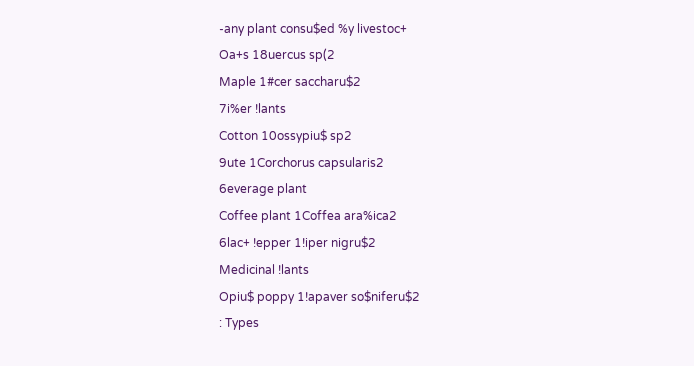-any plant consu$ed %y livestoc+
Oa+s 18uercus sp(2
Maple 1#cer saccharu$2
7i%er !lants
Cotton 10ossypiu$ sp2
9ute 1Corchorus capsularis2
6everage plant
Coffee plant 1Coffea ara%ica2
6lac+ !epper 1!iper nigru$2
Medicinal !lants
Opiu$ poppy 1!apaver so$niferu$2
: Types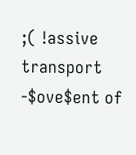;( !assive transport
-$ove$ent of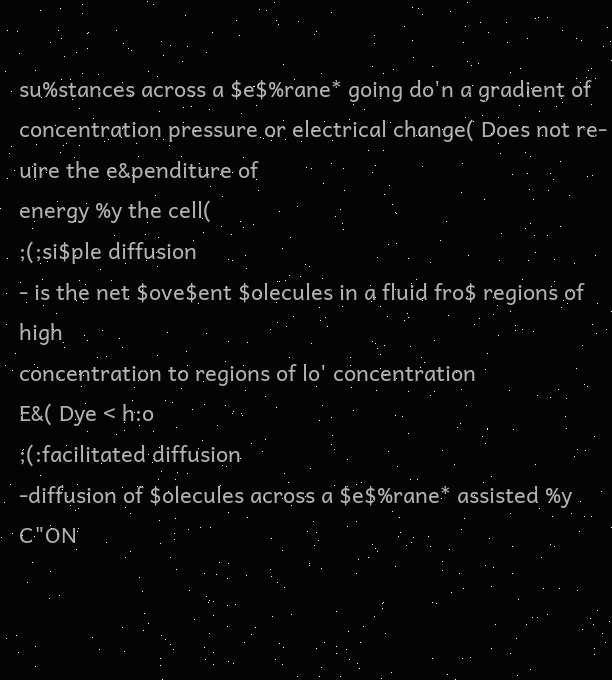su%stances across a $e$%rane* going do'n a gradient of
concentration pressure or electrical change( Does not re-uire the e&penditure of
energy %y the cell(
;(;si$ple diffusion
- is the net $ove$ent $olecules in a fluid fro$ regions of high
concentration to regions of lo' concentration
E&( Dye < h:o
;(:facilitated diffusion
-diffusion of $olecules across a $e$%rane* assisted %y C"ON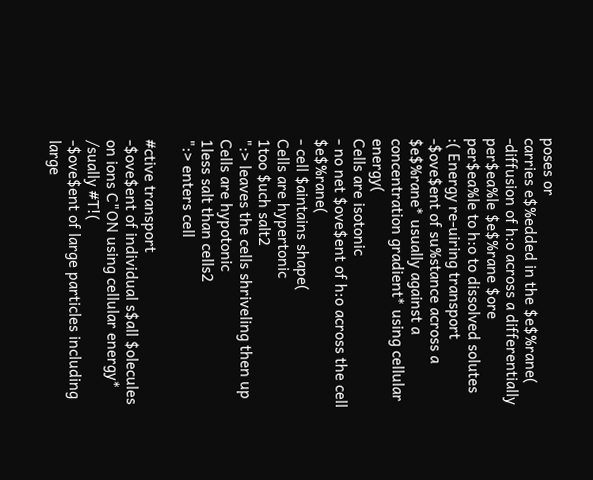poses or
carries e$%edded in the $e$%rane(
-diffusion of h:o across a differentially per$ea%le $e$%rane $ore
per$ea%le to h:o to dissolved solutes
:( Energy re-uiring transport
-$ove$ent of su%stance across a $e$%rane* usually against a
concentration gradient* using cellular energy(
Cells are isotonic
- no net $ove$ent of h:o across the cell $e$%rane(
- cell $aintains shape(
Cells are hypertonic
1too $uch salt2
":> leaves the cells shriveling then up
Cells are hypotonic
1less salt than cells2
":> enters cell

#ctive transport
-$ove$ent of individual s$all $olecules on ions C"ON using cellular energy*
/sually #T!(
-$ove$ent of large particles including large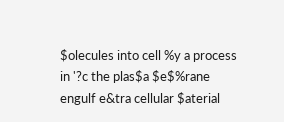$olecules into cell %y a process
in '?c the plas$a $e$%rane engulf e&tra cellular $aterial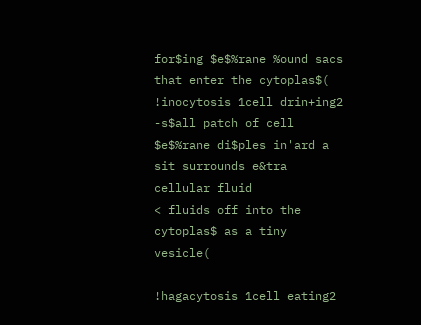for$ing $e$%rane %ound sacs
that enter the cytoplas$(
!inocytosis 1cell drin+ing2
-s$all patch of cell $e$%rane di$ples in'ard a sit surrounds e&tra cellular fluid
< fluids off into the cytoplas$ as a tiny vesicle(

!hagacytosis 1cell eating2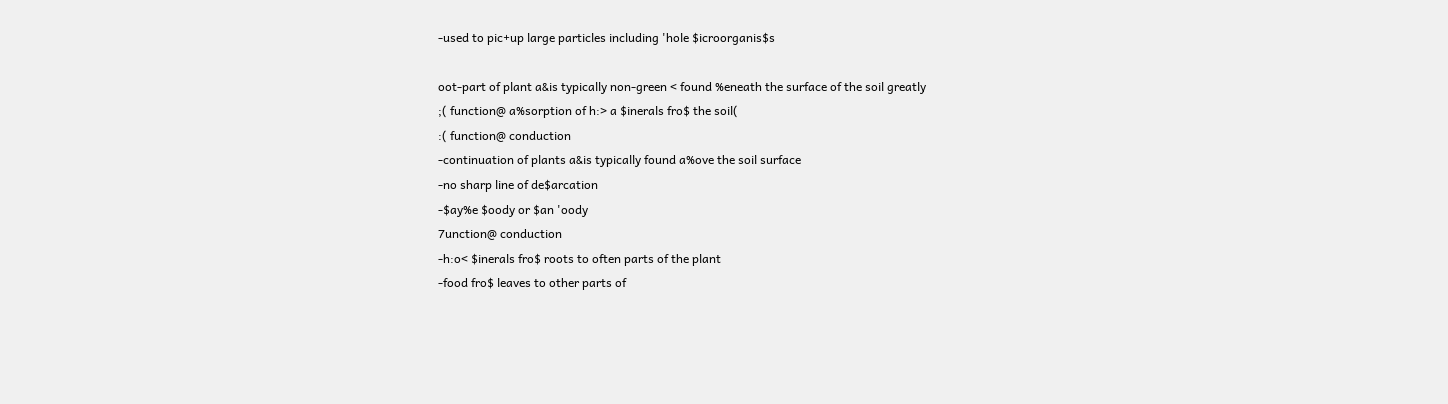-used to pic+up large particles including 'hole $icroorganis$s

oot-part of plant a&is typically non-green < found %eneath the surface of the soil greatly
;( function@ a%sorption of h:> a $inerals fro$ the soil(
:( function@ conduction
-continuation of plants a&is typically found a%ove the soil surface
-no sharp line of de$arcation
-$ay%e $oody or $an 'oody
7unction@ conduction
-h:o< $inerals fro$ roots to often parts of the plant
-food fro$ leaves to other parts of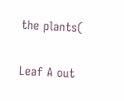the plants(

Leaf A out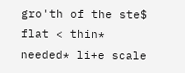gro'th of the ste$ flat < thin* needed* li+e scale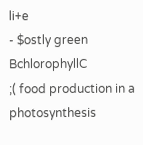li+e
- $ostly green BchlorophyllC
;( food production in a photosynthesis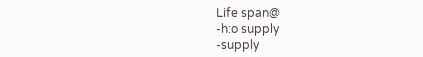Life span@
-h:o supply
-supply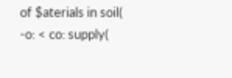of $aterials in soil(
-o: < co: supply(